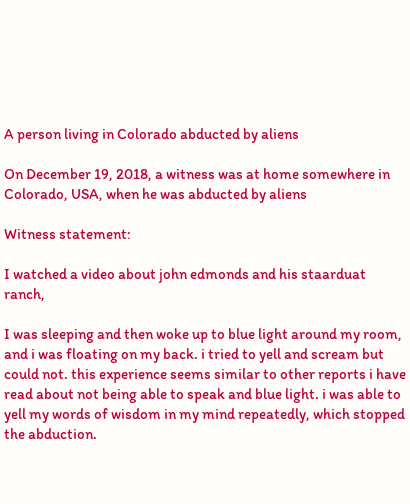A person living in Colorado abducted by aliens

On December 19, 2018, a witness was at home somewhere in Colorado, USA, when he was abducted by aliens

Witness statement:

I watched a video about john edmonds and his staarduat ranch,

I was sleeping and then woke up to blue light around my room, and i was floating on my back. i tried to yell and scream but could not. this experience seems similar to other reports i have read about not being able to speak and blue light. i was able to yell my words of wisdom in my mind repeatedly, which stopped the abduction.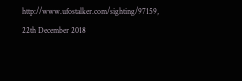http://www.ufostalker.com/sighting/97159, 22th December 2018